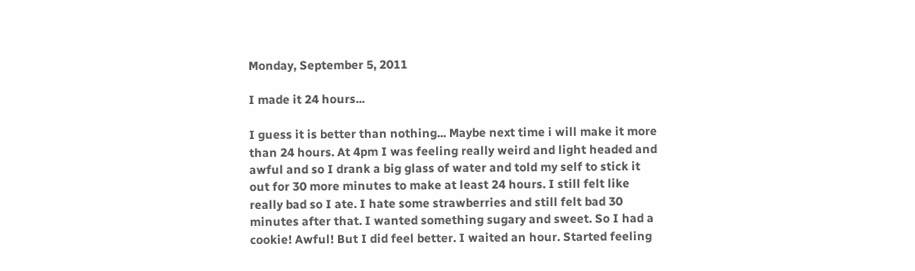Monday, September 5, 2011

I made it 24 hours...

I guess it is better than nothing... Maybe next time i will make it more than 24 hours. At 4pm I was feeling really weird and light headed and awful and so I drank a big glass of water and told my self to stick it out for 30 more minutes to make at least 24 hours. I still felt like really bad so I ate. I hate some strawberries and still felt bad 30 minutes after that. I wanted something sugary and sweet. So I had a cookie! Awful! But I did feel better. I waited an hour. Started feeling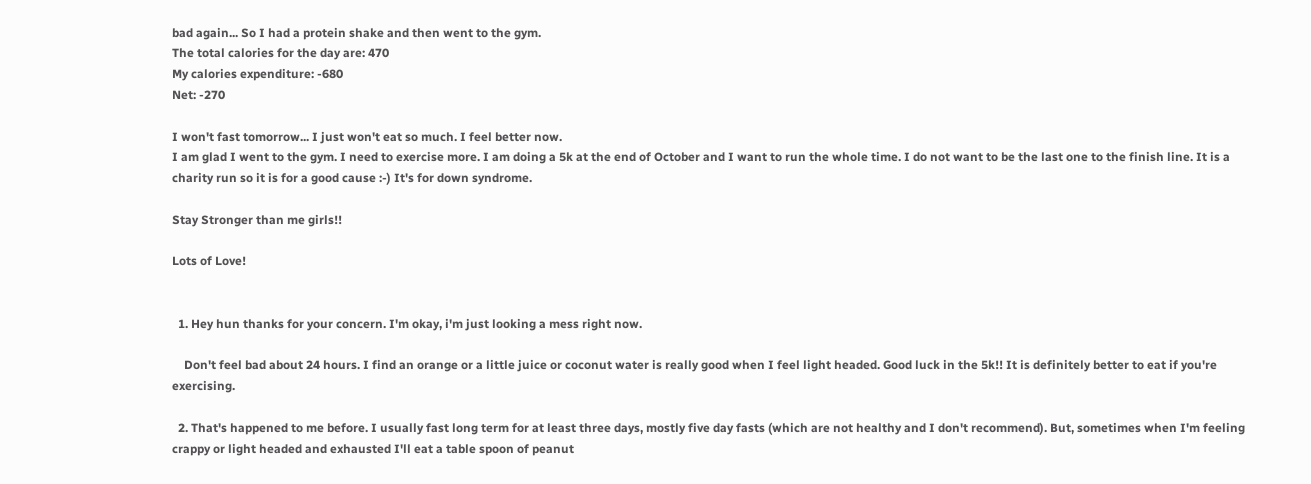bad again... So I had a protein shake and then went to the gym.
The total calories for the day are: 470
My calories expenditure: -680
Net: -270

I won't fast tomorrow... I just won't eat so much. I feel better now.
I am glad I went to the gym. I need to exercise more. I am doing a 5k at the end of October and I want to run the whole time. I do not want to be the last one to the finish line. It is a charity run so it is for a good cause :-) It's for down syndrome.

Stay Stronger than me girls!!

Lots of Love!


  1. Hey hun thanks for your concern. I'm okay, i'm just looking a mess right now.

    Don't feel bad about 24 hours. I find an orange or a little juice or coconut water is really good when I feel light headed. Good luck in the 5k!! It is definitely better to eat if you're exercising.

  2. That's happened to me before. I usually fast long term for at least three days, mostly five day fasts (which are not healthy and I don't recommend). But, sometimes when I'm feeling crappy or light headed and exhausted I'll eat a table spoon of peanut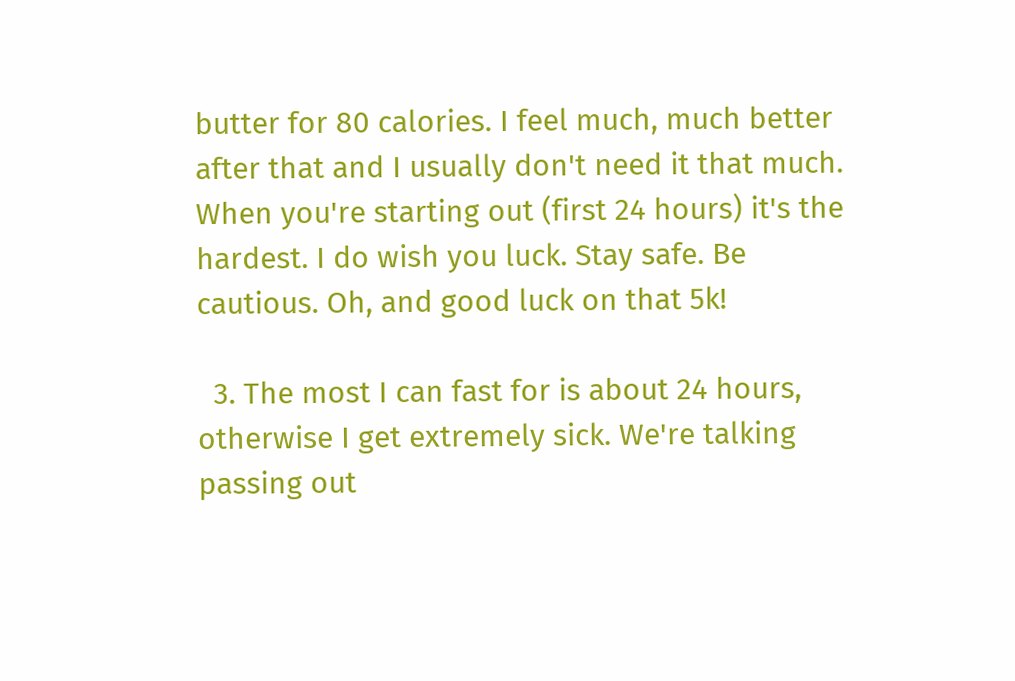butter for 80 calories. I feel much, much better after that and I usually don't need it that much. When you're starting out (first 24 hours) it's the hardest. I do wish you luck. Stay safe. Be cautious. Oh, and good luck on that 5k!

  3. The most I can fast for is about 24 hours, otherwise I get extremely sick. We're talking passing out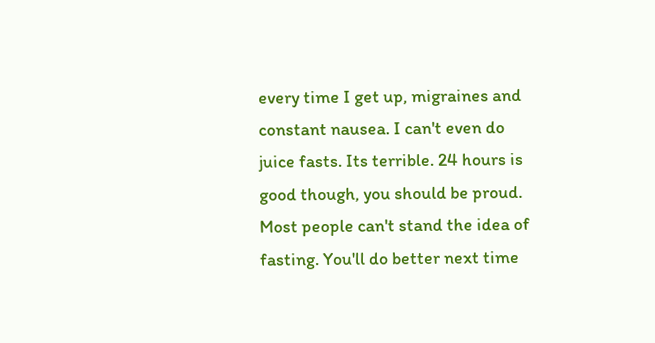every time I get up, migraines and constant nausea. I can't even do juice fasts. Its terrible. 24 hours is good though, you should be proud. Most people can't stand the idea of fasting. You'll do better next time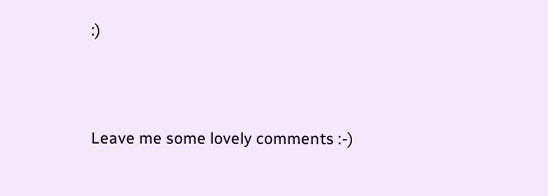:)



Leave me some lovely comments :-)